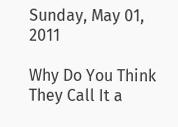Sunday, May 01, 2011

Why Do You Think They Call It a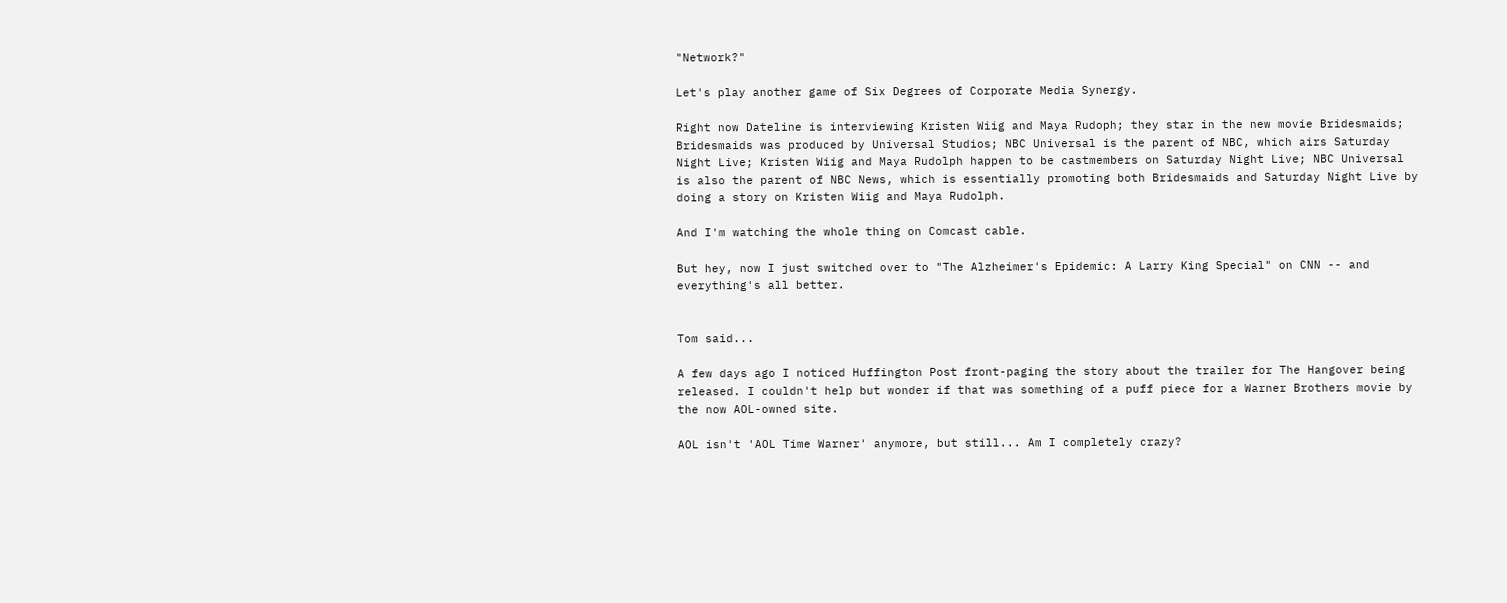"Network?"

Let's play another game of Six Degrees of Corporate Media Synergy.

Right now Dateline is interviewing Kristen Wiig and Maya Rudoph; they star in the new movie Bridesmaids; Bridesmaids was produced by Universal Studios; NBC Universal is the parent of NBC, which airs Saturday Night Live; Kristen Wiig and Maya Rudolph happen to be castmembers on Saturday Night Live; NBC Universal is also the parent of NBC News, which is essentially promoting both Bridesmaids and Saturday Night Live by doing a story on Kristen Wiig and Maya Rudolph.

And I'm watching the whole thing on Comcast cable.

But hey, now I just switched over to "The Alzheimer's Epidemic: A Larry King Special" on CNN -- and everything's all better.


Tom said...

A few days ago I noticed Huffington Post front-paging the story about the trailer for The Hangover being released. I couldn't help but wonder if that was something of a puff piece for a Warner Brothers movie by the now AOL-owned site.

AOL isn't 'AOL Time Warner' anymore, but still... Am I completely crazy?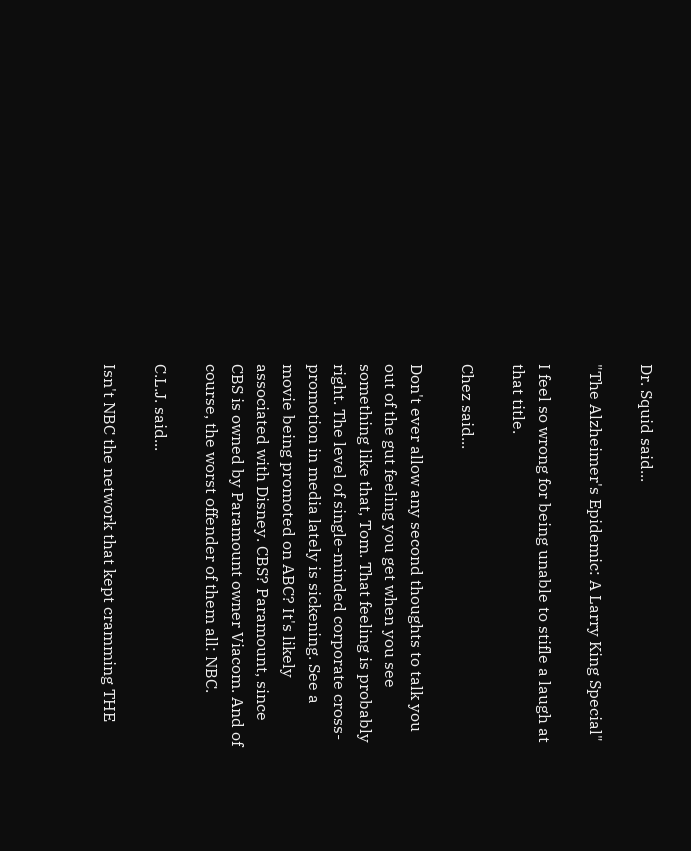Dr. Squid said...

"The Alzheimer's Epidemic: A Larry King Special"

I feel so wrong for being unable to stifle a laugh at that title.

Chez said...

Don't ever allow any second thoughts to talk you out of the gut feeling you get when you see something like that, Tom. That feeling is probably right. The level of single-minded corporate cross-promotion in media lately is sickening. See a movie being promoted on ABC? It's likely associated with Disney. CBS? Paramount, since CBS is owned by Paramount owner Viacom. And of course, the worst offender of them all: NBC.

C.L.J. said...

Isn't NBC the network that kept cramming THE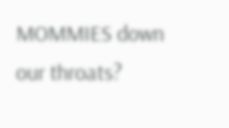MOMMIES down our throats?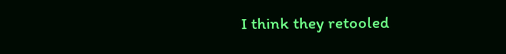I think they retooled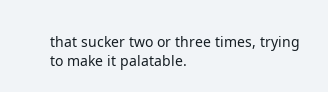that sucker two or three times, trying to make it palatable.